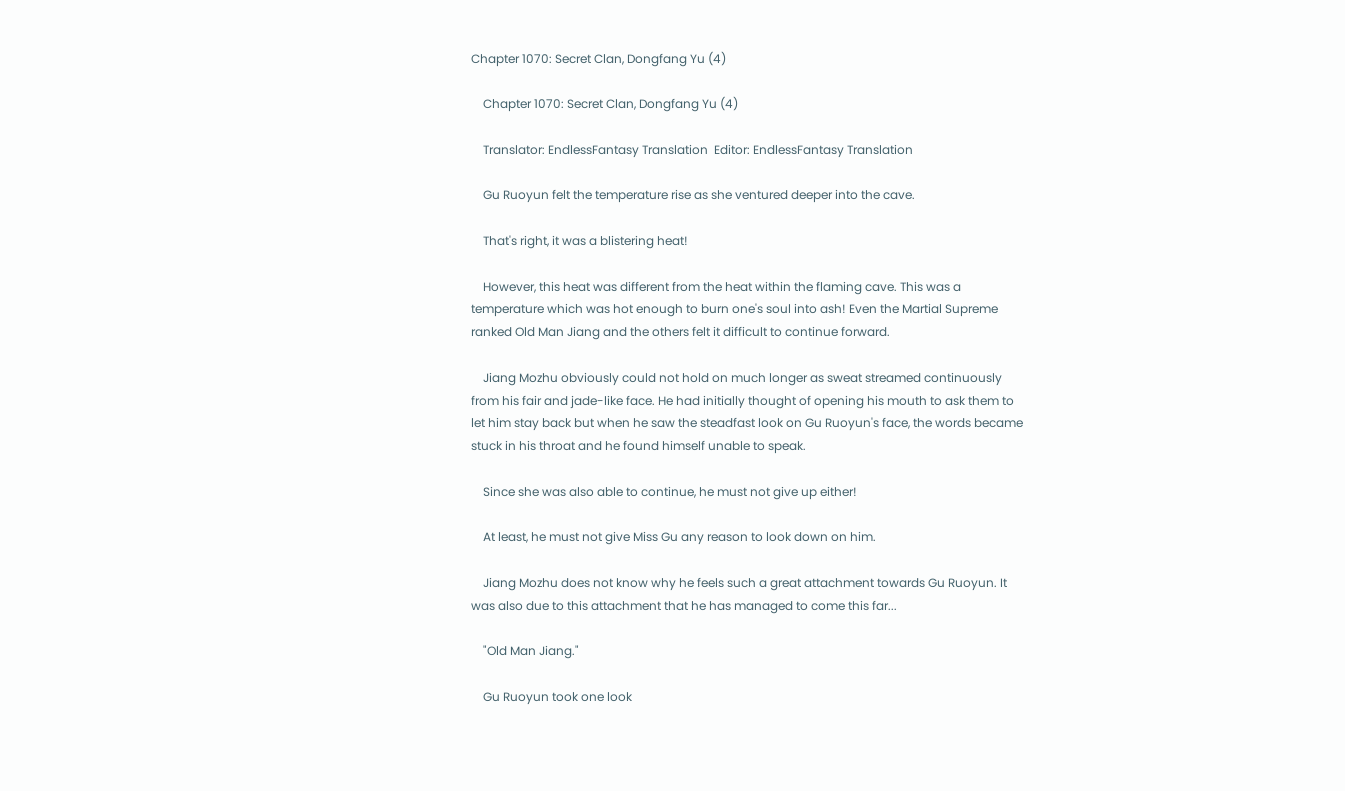Chapter 1070: Secret Clan, Dongfang Yu (4)

    Chapter 1070: Secret Clan, Dongfang Yu (4)

    Translator: EndlessFantasy Translation  Editor: EndlessFantasy Translation

    Gu Ruoyun felt the temperature rise as she ventured deeper into the cave.

    That's right, it was a blistering heat!

    However, this heat was different from the heat within the flaming cave. This was a temperature which was hot enough to burn one's soul into ash! Even the Martial Supreme ranked Old Man Jiang and the others felt it difficult to continue forward.

    Jiang Mozhu obviously could not hold on much longer as sweat streamed continuously from his fair and jade-like face. He had initially thought of opening his mouth to ask them to let him stay back but when he saw the steadfast look on Gu Ruoyun's face, the words became stuck in his throat and he found himself unable to speak.

    Since she was also able to continue, he must not give up either!

    At least, he must not give Miss Gu any reason to look down on him.

    Jiang Mozhu does not know why he feels such a great attachment towards Gu Ruoyun. It was also due to this attachment that he has managed to come this far...

    "Old Man Jiang."

    Gu Ruoyun took one look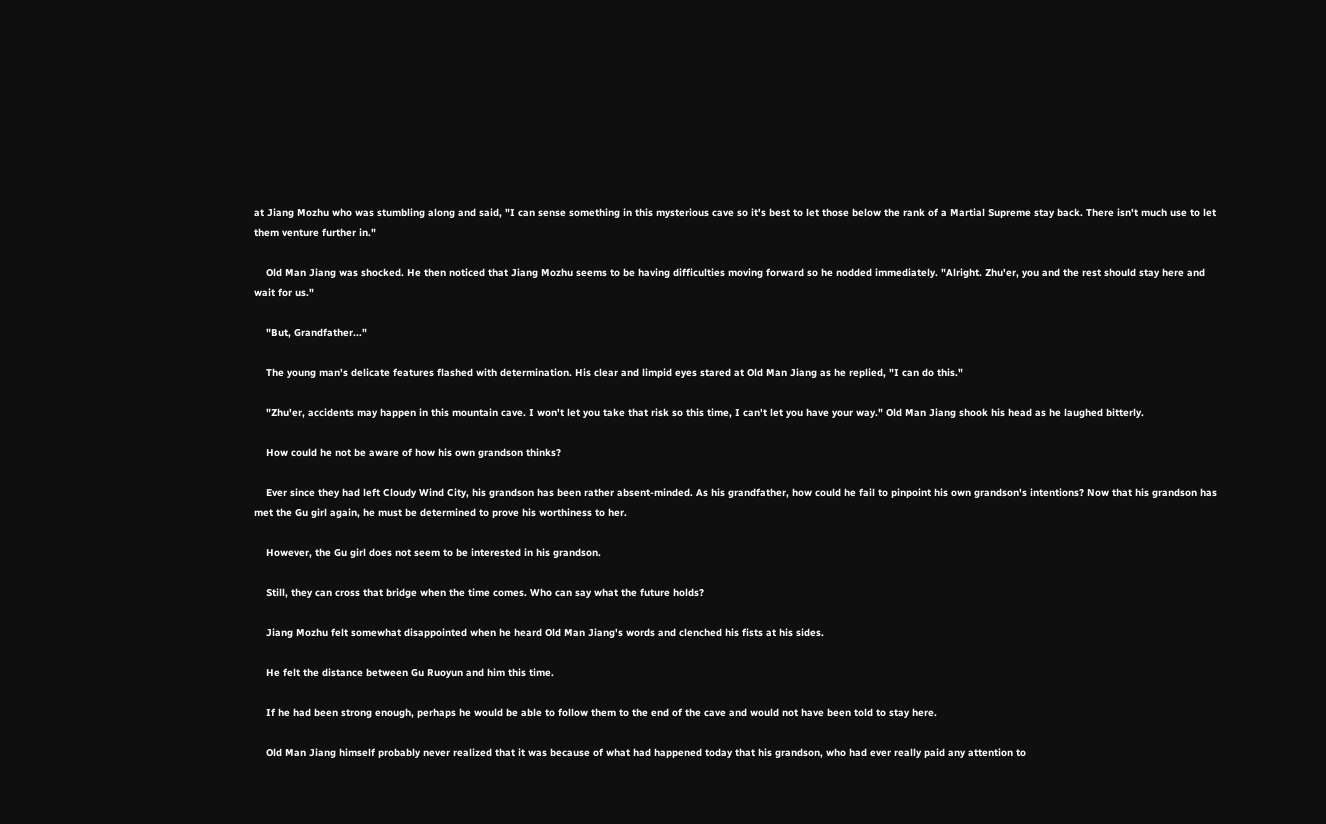at Jiang Mozhu who was stumbling along and said, "I can sense something in this mysterious cave so it's best to let those below the rank of a Martial Supreme stay back. There isn't much use to let them venture further in."

    Old Man Jiang was shocked. He then noticed that Jiang Mozhu seems to be having difficulties moving forward so he nodded immediately. "Alright. Zhu'er, you and the rest should stay here and wait for us."

    "But, Grandfather..."

    The young man's delicate features flashed with determination. His clear and limpid eyes stared at Old Man Jiang as he replied, "I can do this."

    "Zhu'er, accidents may happen in this mountain cave. I won't let you take that risk so this time, I can't let you have your way." Old Man Jiang shook his head as he laughed bitterly.

    How could he not be aware of how his own grandson thinks?

    Ever since they had left Cloudy Wind City, his grandson has been rather absent-minded. As his grandfather, how could he fail to pinpoint his own grandson's intentions? Now that his grandson has met the Gu girl again, he must be determined to prove his worthiness to her.

    However, the Gu girl does not seem to be interested in his grandson.

    Still, they can cross that bridge when the time comes. Who can say what the future holds?

    Jiang Mozhu felt somewhat disappointed when he heard Old Man Jiang's words and clenched his fists at his sides.

    He felt the distance between Gu Ruoyun and him this time.

    If he had been strong enough, perhaps he would be able to follow them to the end of the cave and would not have been told to stay here.

    Old Man Jiang himself probably never realized that it was because of what had happened today that his grandson, who had ever really paid any attention to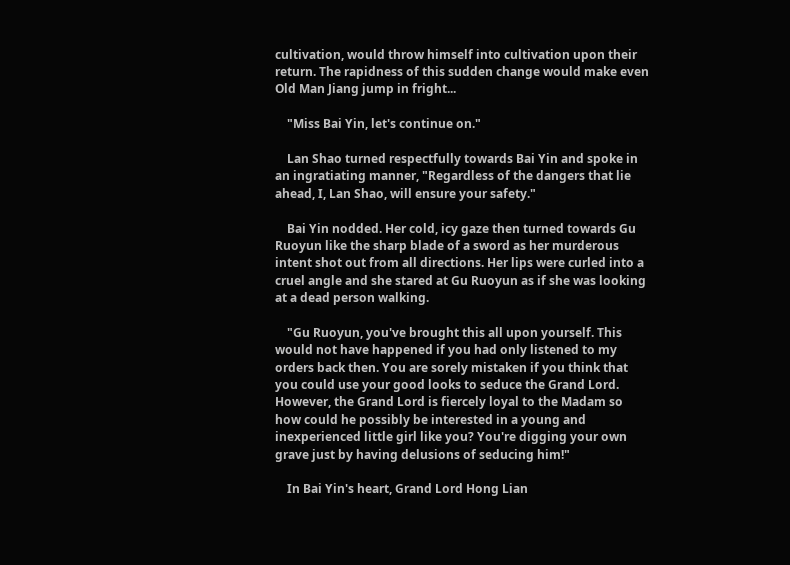cultivation, would throw himself into cultivation upon their return. The rapidness of this sudden change would make even Old Man Jiang jump in fright...

    "Miss Bai Yin, let's continue on."

    Lan Shao turned respectfully towards Bai Yin and spoke in an ingratiating manner, "Regardless of the dangers that lie ahead, I, Lan Shao, will ensure your safety."

    Bai Yin nodded. Her cold, icy gaze then turned towards Gu Ruoyun like the sharp blade of a sword as her murderous intent shot out from all directions. Her lips were curled into a cruel angle and she stared at Gu Ruoyun as if she was looking at a dead person walking.

    "Gu Ruoyun, you've brought this all upon yourself. This would not have happened if you had only listened to my orders back then. You are sorely mistaken if you think that you could use your good looks to seduce the Grand Lord. However, the Grand Lord is fiercely loyal to the Madam so how could he possibly be interested in a young and inexperienced little girl like you? You're digging your own grave just by having delusions of seducing him!"

    In Bai Yin's heart, Grand Lord Hong Lian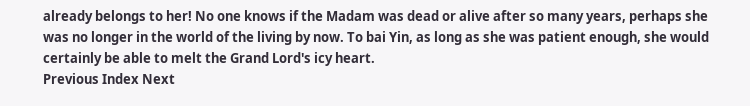already belongs to her! No one knows if the Madam was dead or alive after so many years, perhaps she was no longer in the world of the living by now. To bai Yin, as long as she was patient enough, she would certainly be able to melt the Grand Lord's icy heart.
Previous Index Next